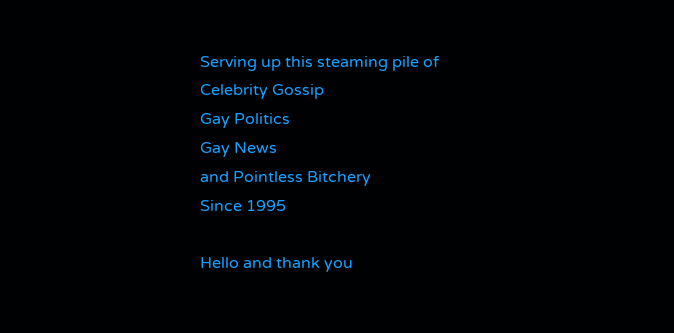Serving up this steaming pile of
Celebrity Gossip
Gay Politics
Gay News
and Pointless Bitchery
Since 1995

Hello and thank you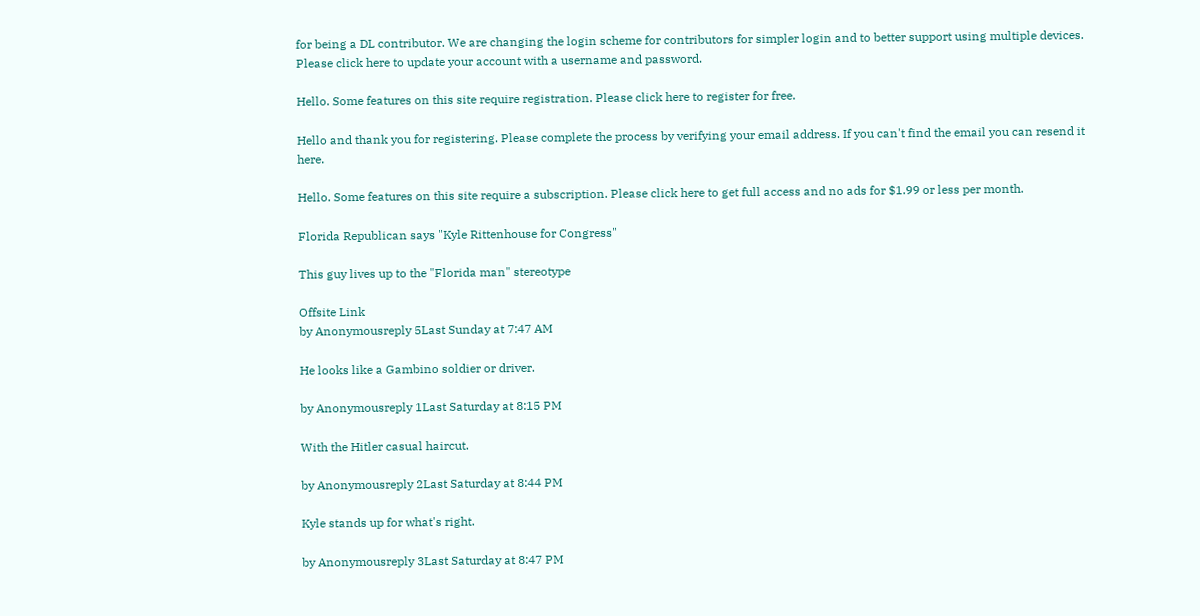for being a DL contributor. We are changing the login scheme for contributors for simpler login and to better support using multiple devices. Please click here to update your account with a username and password.

Hello. Some features on this site require registration. Please click here to register for free.

Hello and thank you for registering. Please complete the process by verifying your email address. If you can't find the email you can resend it here.

Hello. Some features on this site require a subscription. Please click here to get full access and no ads for $1.99 or less per month.

Florida Republican says "Kyle Rittenhouse for Congress"

This guy lives up to the "Florida man" stereotype

Offsite Link
by Anonymousreply 5Last Sunday at 7:47 AM

He looks like a Gambino soldier or driver.

by Anonymousreply 1Last Saturday at 8:15 PM

With the Hitler casual haircut.

by Anonymousreply 2Last Saturday at 8:44 PM

Kyle stands up for what's right.

by Anonymousreply 3Last Saturday at 8:47 PM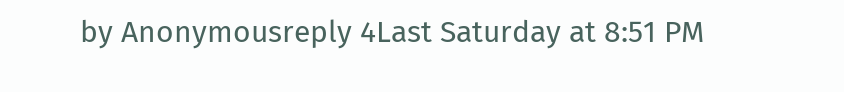by Anonymousreply 4Last Saturday at 8:51 PM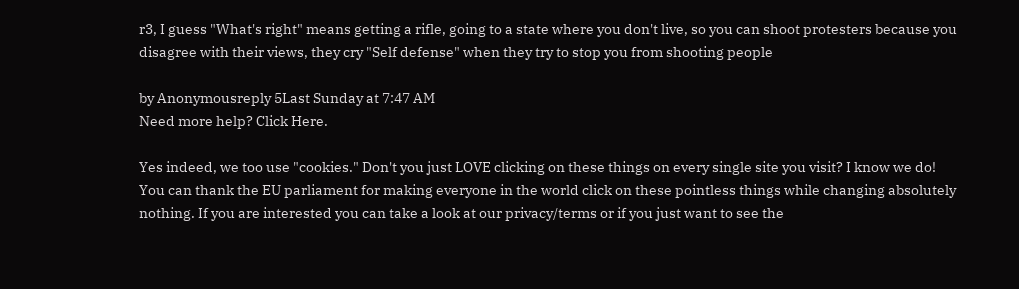r3, I guess "What's right" means getting a rifle, going to a state where you don't live, so you can shoot protesters because you disagree with their views, they cry "Self defense" when they try to stop you from shooting people

by Anonymousreply 5Last Sunday at 7:47 AM
Need more help? Click Here.

Yes indeed, we too use "cookies." Don't you just LOVE clicking on these things on every single site you visit? I know we do! You can thank the EU parliament for making everyone in the world click on these pointless things while changing absolutely nothing. If you are interested you can take a look at our privacy/terms or if you just want to see the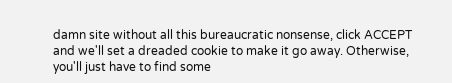damn site without all this bureaucratic nonsense, click ACCEPT and we'll set a dreaded cookie to make it go away. Otherwise, you'll just have to find some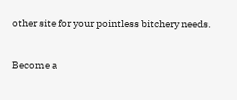other site for your pointless bitchery needs.


Become a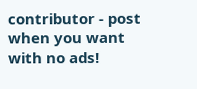contributor - post when you want with no ads!